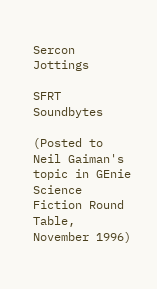Sercon Jottings

SFRT Soundbytes

(Posted to Neil Gaiman's topic in GEnie Science Fiction Round Table, November 1996)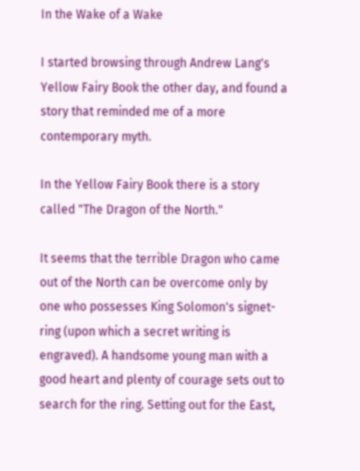In the Wake of a Wake

I started browsing through Andrew Lang's Yellow Fairy Book the other day, and found a story that reminded me of a more contemporary myth.

In the Yellow Fairy Book there is a story called "The Dragon of the North."

It seems that the terrible Dragon who came out of the North can be overcome only by one who possesses King Solomon's signet-ring (upon which a secret writing is engraved). A handsome young man with a good heart and plenty of courage sets out to search for the ring. Setting out for the East,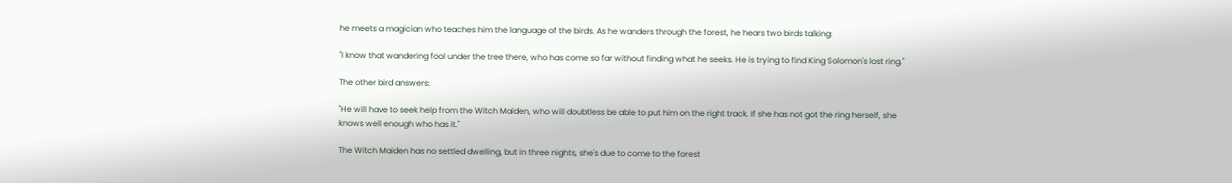he meets a magician who teaches him the language of the birds. As he wanders through the forest, he hears two birds talking:

"I know that wandering fool under the tree there, who has come so far without finding what he seeks. He is trying to find King Solomon's lost ring."

The other bird answers:

"He will have to seek help from the Witch Maiden, who will doubtless be able to put him on the right track. If she has not got the ring herself, she knows well enough who has it."

The Witch Maiden has no settled dwelling, but in three nights, she's due to come to the forest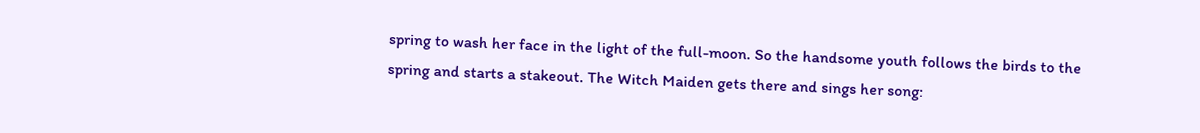spring to wash her face in the light of the full-moon. So the handsome youth follows the birds to the spring and starts a stakeout. The Witch Maiden gets there and sings her song: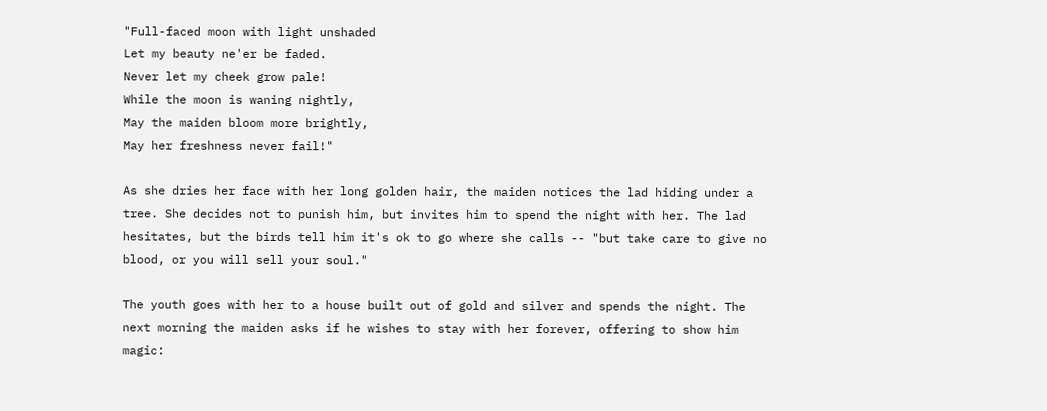"Full-faced moon with light unshaded
Let my beauty ne'er be faded.
Never let my cheek grow pale!
While the moon is waning nightly,
May the maiden bloom more brightly,
May her freshness never fail!"

As she dries her face with her long golden hair, the maiden notices the lad hiding under a tree. She decides not to punish him, but invites him to spend the night with her. The lad hesitates, but the birds tell him it's ok to go where she calls -- "but take care to give no blood, or you will sell your soul."

The youth goes with her to a house built out of gold and silver and spends the night. The next morning the maiden asks if he wishes to stay with her forever, offering to show him magic: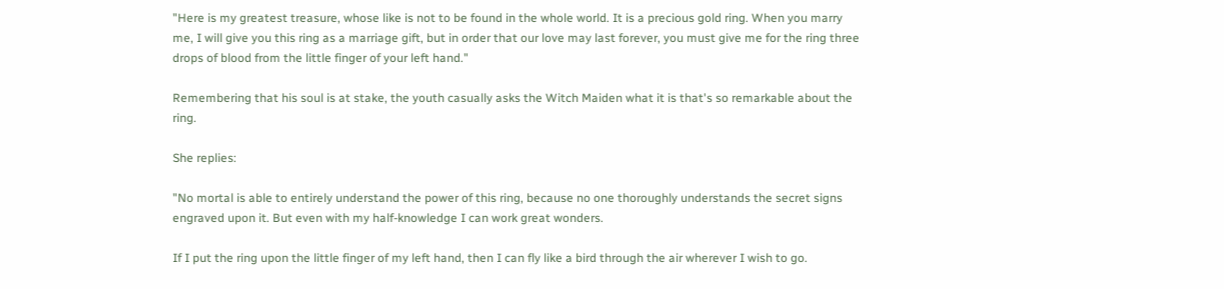"Here is my greatest treasure, whose like is not to be found in the whole world. It is a precious gold ring. When you marry me, I will give you this ring as a marriage gift, but in order that our love may last forever, you must give me for the ring three drops of blood from the little finger of your left hand."

Remembering that his soul is at stake, the youth casually asks the Witch Maiden what it is that's so remarkable about the ring.

She replies:

"No mortal is able to entirely understand the power of this ring, because no one thoroughly understands the secret signs engraved upon it. But even with my half-knowledge I can work great wonders.

If I put the ring upon the little finger of my left hand, then I can fly like a bird through the air wherever I wish to go.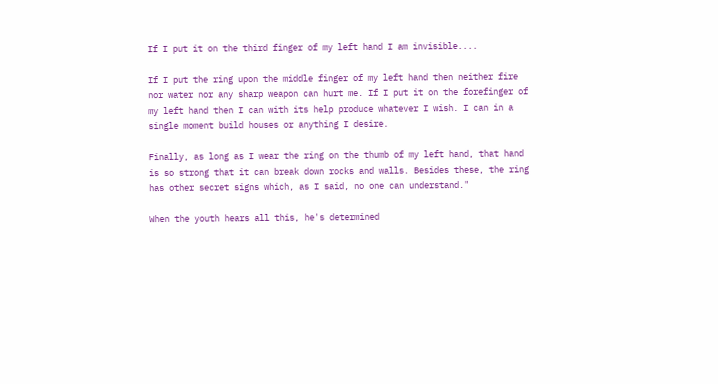If I put it on the third finger of my left hand I am invisible....

If I put the ring upon the middle finger of my left hand then neither fire nor water nor any sharp weapon can hurt me. If I put it on the forefinger of my left hand then I can with its help produce whatever I wish. I can in a single moment build houses or anything I desire.

Finally, as long as I wear the ring on the thumb of my left hand, that hand is so strong that it can break down rocks and walls. Besides these, the ring has other secret signs which, as I said, no one can understand."

When the youth hears all this, he's determined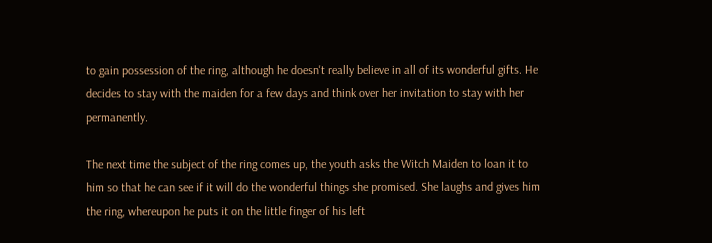to gain possession of the ring, although he doesn't really believe in all of its wonderful gifts. He decides to stay with the maiden for a few days and think over her invitation to stay with her permanently.

The next time the subject of the ring comes up, the youth asks the Witch Maiden to loan it to him so that he can see if it will do the wonderful things she promised. She laughs and gives him the ring, whereupon he puts it on the little finger of his left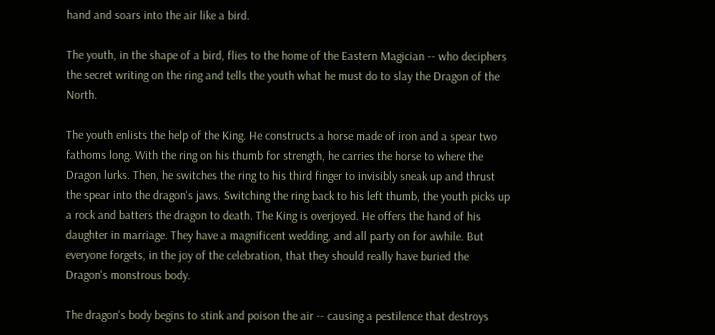hand and soars into the air like a bird.

The youth, in the shape of a bird, flies to the home of the Eastern Magician -- who deciphers the secret writing on the ring and tells the youth what he must do to slay the Dragon of the North.

The youth enlists the help of the King. He constructs a horse made of iron and a spear two fathoms long. With the ring on his thumb for strength, he carries the horse to where the Dragon lurks. Then, he switches the ring to his third finger to invisibly sneak up and thrust the spear into the dragon's jaws. Switching the ring back to his left thumb, the youth picks up a rock and batters the dragon to death. The King is overjoyed. He offers the hand of his daughter in marriage. They have a magnificent wedding, and all party on for awhile. But everyone forgets, in the joy of the celebration, that they should really have buried the Dragon's monstrous body.

The dragon's body begins to stink and poison the air -- causing a pestilence that destroys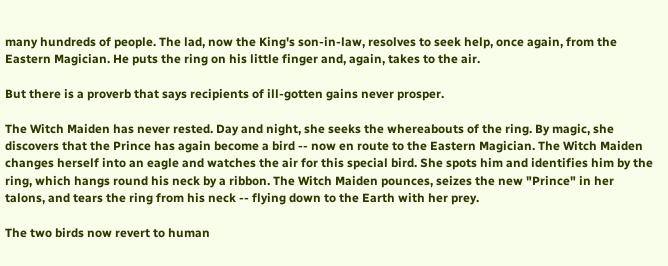many hundreds of people. The lad, now the King's son-in-law, resolves to seek help, once again, from the Eastern Magician. He puts the ring on his little finger and, again, takes to the air.

But there is a proverb that says recipients of ill-gotten gains never prosper.

The Witch Maiden has never rested. Day and night, she seeks the whereabouts of the ring. By magic, she discovers that the Prince has again become a bird -- now en route to the Eastern Magician. The Witch Maiden changes herself into an eagle and watches the air for this special bird. She spots him and identifies him by the ring, which hangs round his neck by a ribbon. The Witch Maiden pounces, seizes the new "Prince" in her talons, and tears the ring from his neck -- flying down to the Earth with her prey.

The two birds now revert to human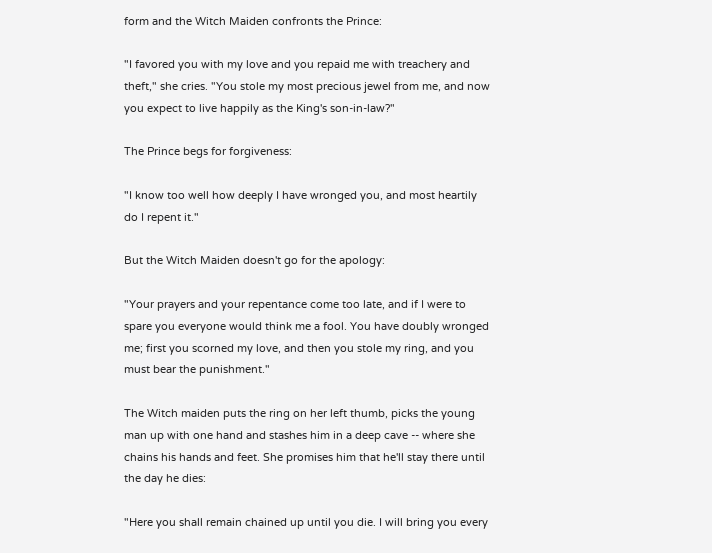form and the Witch Maiden confronts the Prince:

"I favored you with my love and you repaid me with treachery and theft," she cries. "You stole my most precious jewel from me, and now you expect to live happily as the King's son-in-law?"

The Prince begs for forgiveness:

"I know too well how deeply I have wronged you, and most heartily do I repent it."

But the Witch Maiden doesn't go for the apology:

"Your prayers and your repentance come too late, and if I were to spare you everyone would think me a fool. You have doubly wronged me; first you scorned my love, and then you stole my ring, and you must bear the punishment."

The Witch maiden puts the ring on her left thumb, picks the young man up with one hand and stashes him in a deep cave -- where she chains his hands and feet. She promises him that he'll stay there until the day he dies:

"Here you shall remain chained up until you die. I will bring you every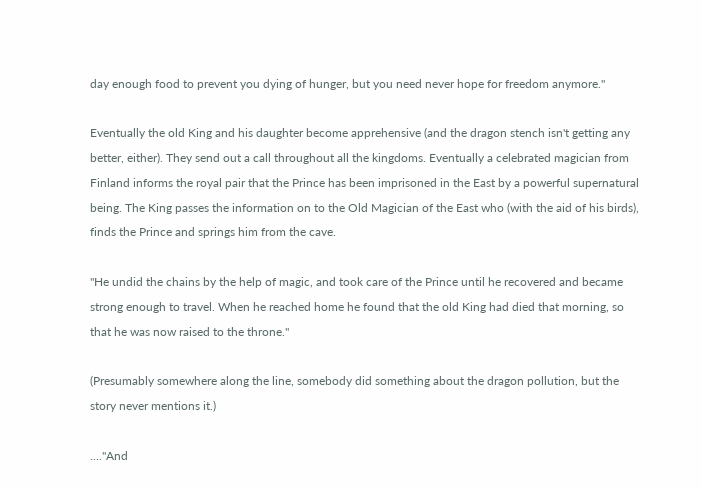day enough food to prevent you dying of hunger, but you need never hope for freedom anymore."

Eventually the old King and his daughter become apprehensive (and the dragon stench isn't getting any better, either). They send out a call throughout all the kingdoms. Eventually a celebrated magician from Finland informs the royal pair that the Prince has been imprisoned in the East by a powerful supernatural being. The King passes the information on to the Old Magician of the East who (with the aid of his birds), finds the Prince and springs him from the cave.

"He undid the chains by the help of magic, and took care of the Prince until he recovered and became strong enough to travel. When he reached home he found that the old King had died that morning, so that he was now raised to the throne."

(Presumably somewhere along the line, somebody did something about the dragon pollution, but the story never mentions it.)

...."And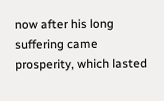now after his long suffering came prosperity, which lasted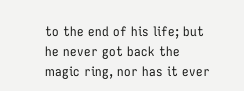to the end of his life; but he never got back the magic ring, nor has it ever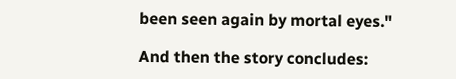been seen again by mortal eyes."

And then the story concludes: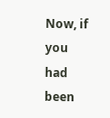Now, if you had been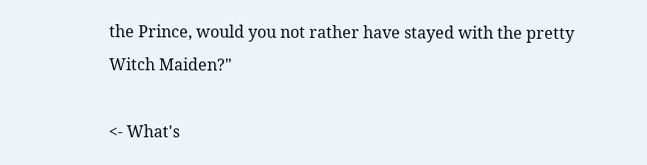the Prince, would you not rather have stayed with the pretty Witch Maiden?"

<- What's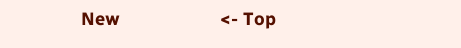New                    <- Top